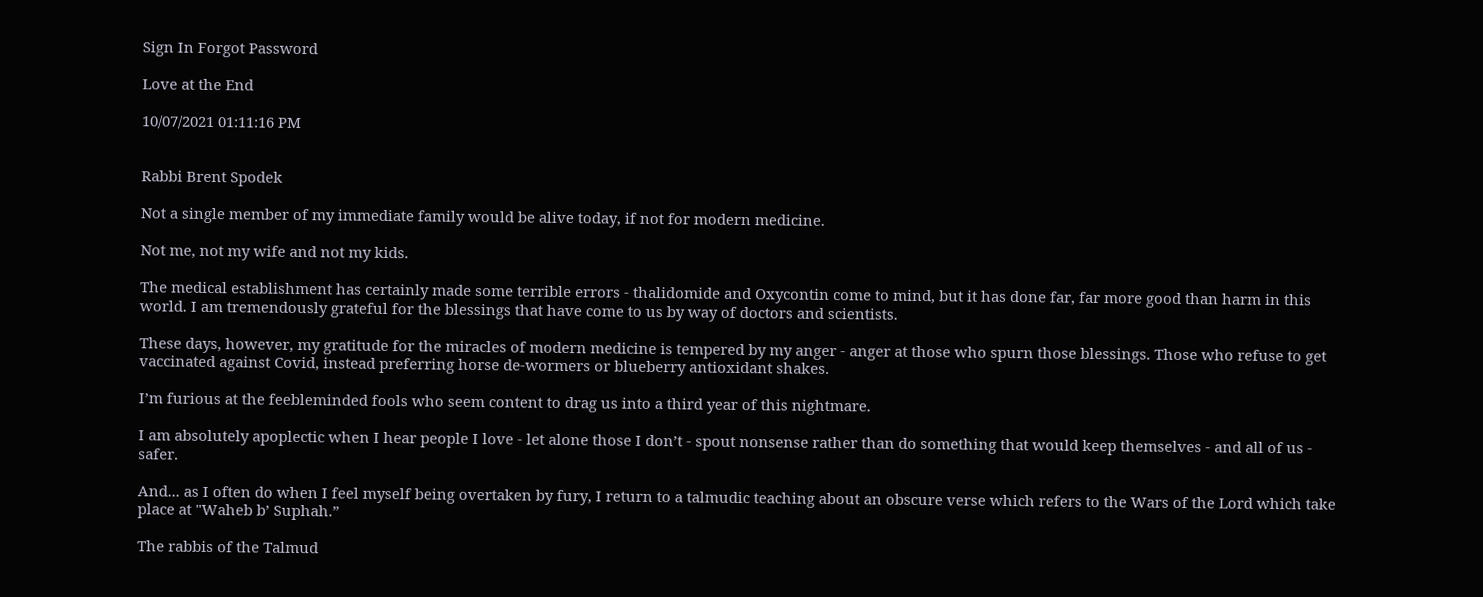Sign In Forgot Password

Love at the End

10/07/2021 01:11:16 PM


Rabbi Brent Spodek

Not a single member of my immediate family would be alive today, if not for modern medicine.

Not me, not my wife and not my kids.

The medical establishment has certainly made some terrible errors - thalidomide and Oxycontin come to mind, but it has done far, far more good than harm in this world. I am tremendously grateful for the blessings that have come to us by way of doctors and scientists.

These days, however, my gratitude for the miracles of modern medicine is tempered by my anger - anger at those who spurn those blessings. Those who refuse to get vaccinated against Covid, instead preferring horse de-wormers or blueberry antioxidant shakes.

I’m furious at the feebleminded fools who seem content to drag us into a third year of this nightmare.

I am absolutely apoplectic when I hear people I love - let alone those I don’t - spout nonsense rather than do something that would keep themselves - and all of us - safer.

And... as I often do when I feel myself being overtaken by fury, I return to a talmudic teaching about an obscure verse which refers to the Wars of the Lord which take place at "Waheb b’ Suphah.”

The rabbis of the Talmud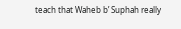teach that Waheb b’ Suphah really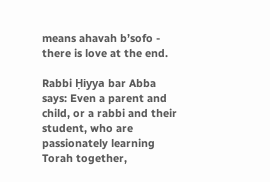means ahavah b’sofo - there is love at the end.

Rabbi Ḥiyya bar Abba says: Even a parent and child, or a rabbi and their student, who are passionately learning Torah together,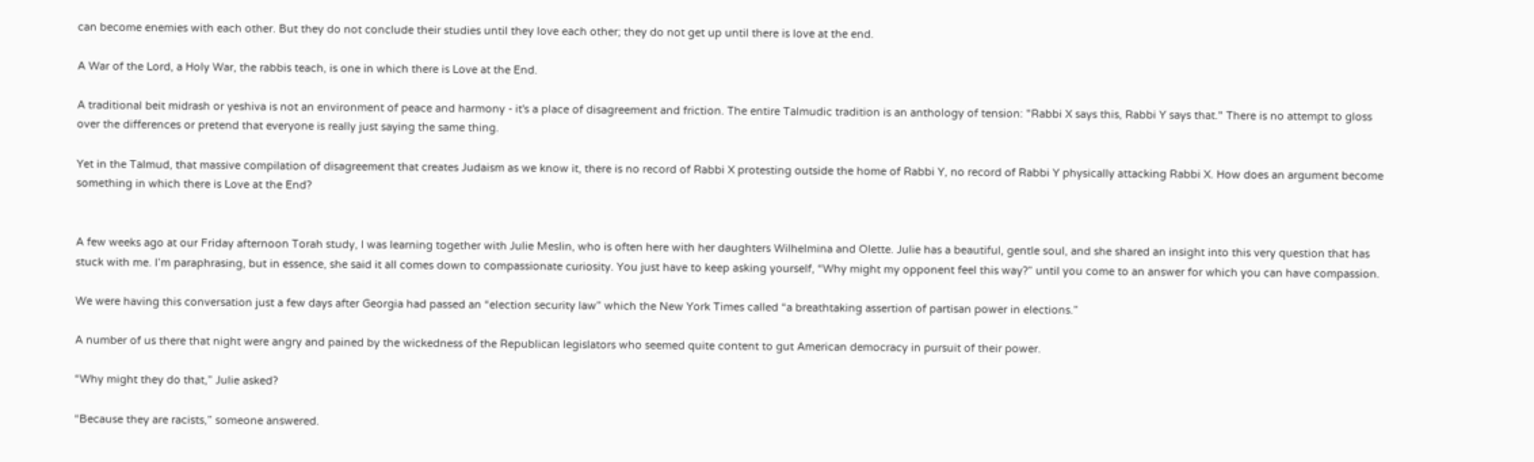can become enemies with each other. But they do not conclude their studies until they love each other; they do not get up until there is love at the end.

A War of the Lord, a Holy War, the rabbis teach, is one in which there is Love at the End.

A traditional beit midrash or yeshiva is not an environment of peace and harmony - it's a place of disagreement and friction. The entire Talmudic tradition is an anthology of tension: "Rabbi X says this, Rabbi Y says that." There is no attempt to gloss over the differences or pretend that everyone is really just saying the same thing.

Yet in the Talmud, that massive compilation of disagreement that creates Judaism as we know it, there is no record of Rabbi X protesting outside the home of Rabbi Y, no record of Rabbi Y physically attacking Rabbi X. How does an argument become something in which there is Love at the End?


A few weeks ago at our Friday afternoon Torah study, I was learning together with Julie Meslin, who is often here with her daughters Wilhelmina and Olette. Julie has a beautiful, gentle soul, and she shared an insight into this very question that has stuck with me. I’m paraphrasing, but in essence, she said it all comes down to compassionate curiosity. You just have to keep asking yourself, “Why might my opponent feel this way?” until you come to an answer for which you can have compassion.

We were having this conversation just a few days after Georgia had passed an “election security law” which the New York Times called “a breathtaking assertion of partisan power in elections.”

A number of us there that night were angry and pained by the wickedness of the Republican legislators who seemed quite content to gut American democracy in pursuit of their power.

“Why might they do that,” Julie asked?

“Because they are racists,” someone answered.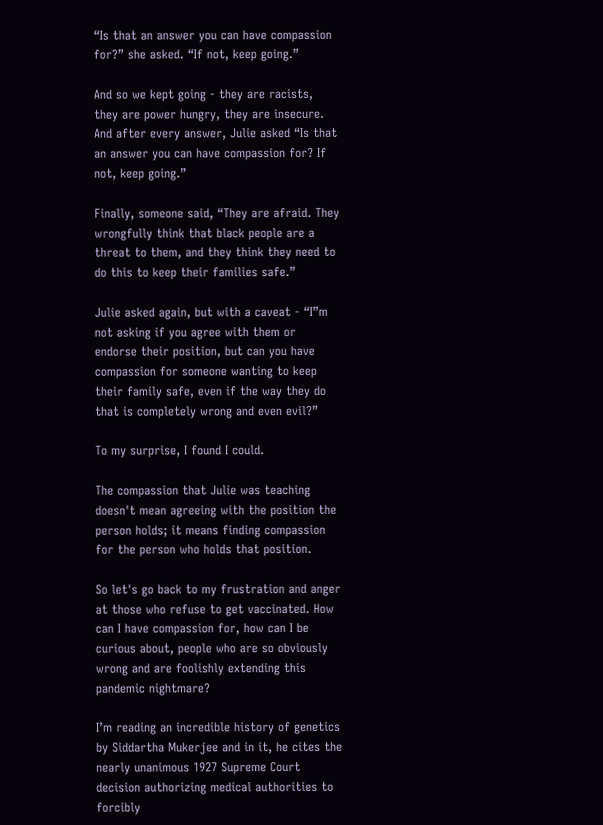“Is that an answer you can have compassion for?” she asked. “If not, keep going.”

And so we kept going - they are racists, they are power hungry, they are insecure. And after every answer, Julie asked “Is that an answer you can have compassion for? If not, keep going.”

Finally, someone said, “They are afraid. They wrongfully think that black people are a threat to them, and they think they need to do this to keep their families safe.”

Julie asked again, but with a caveat - “I”m not asking if you agree with them or endorse their position, but can you have compassion for someone wanting to keep their family safe, even if the way they do that is completely wrong and even evil?”

To my surprise, I found I could.

The compassion that Julie was teaching doesn't mean agreeing with the position the person holds; it means finding compassion for the person who holds that position.

So let's go back to my frustration and anger at those who refuse to get vaccinated. How can I have compassion for, how can I be curious about, people who are so obviously wrong and are foolishly extending this pandemic nightmare?

I’m reading an incredible history of genetics by Siddartha Mukerjee and in it, he cites the nearly unanimous 1927 Supreme Court decision authorizing medical authorities to forcibly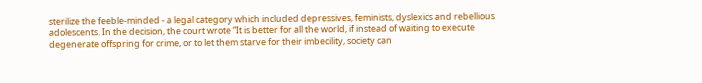sterilize the feeble-minded - a legal category which included depressives, feminists, dyslexics and rebellious adolescents. In the decision, the court wrote “It is better for all the world, if instead of waiting to execute degenerate offspring for crime, or to let them starve for their imbecility, society can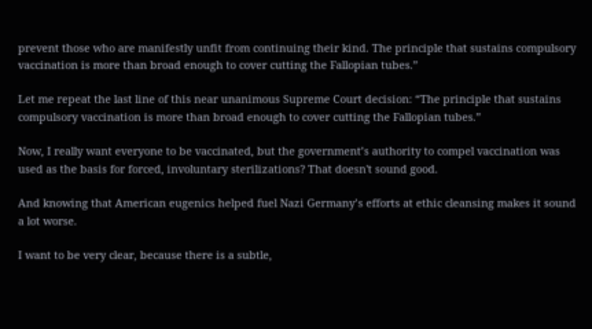prevent those who are manifestly unfit from continuing their kind. The principle that sustains compulsory vaccination is more than broad enough to cover cutting the Fallopian tubes.”

Let me repeat the last line of this near unanimous Supreme Court decision: “The principle that sustains compulsory vaccination is more than broad enough to cover cutting the Fallopian tubes.”

Now, I really want everyone to be vaccinated, but the government’s authority to compel vaccination was used as the basis for forced, involuntary sterilizations? That doesn't sound good.

And knowing that American eugenics helped fuel Nazi Germany’s efforts at ethic cleansing makes it sound a lot worse.

I want to be very clear, because there is a subtle,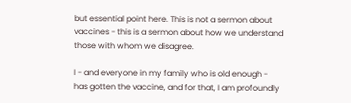but essential point here. This is not a sermon about vaccines - this is a sermon about how we understand those with whom we disagree.

I - and everyone in my family who is old enough - has gotten the vaccine, and for that, I am profoundly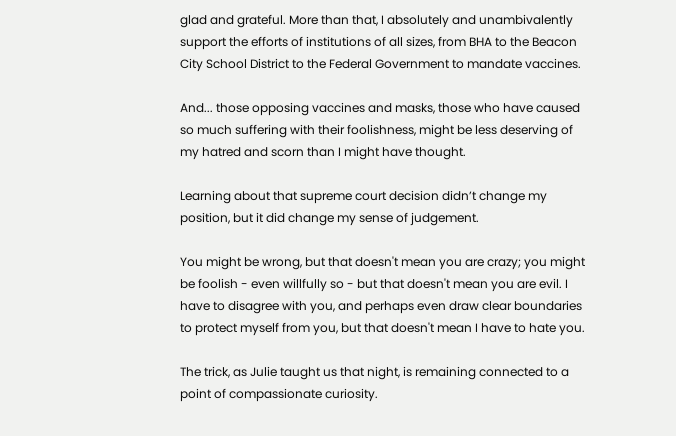glad and grateful. More than that, I absolutely and unambivalently support the efforts of institutions of all sizes, from BHA to the Beacon City School District to the Federal Government to mandate vaccines.

And... those opposing vaccines and masks, those who have caused so much suffering with their foolishness, might be less deserving of my hatred and scorn than I might have thought.

Learning about that supreme court decision didn’t change my position, but it did change my sense of judgement.

You might be wrong, but that doesn't mean you are crazy; you might be foolish - even willfully so - but that doesn't mean you are evil. I have to disagree with you, and perhaps even draw clear boundaries to protect myself from you, but that doesn't mean I have to hate you.

The trick, as Julie taught us that night, is remaining connected to a point of compassionate curiosity.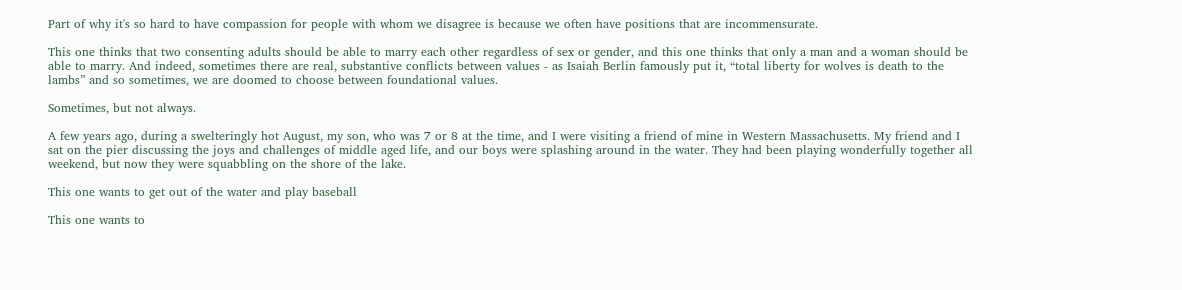Part of why it's so hard to have compassion for people with whom we disagree is because we often have positions that are incommensurate.

This one thinks that two consenting adults should be able to marry each other regardless of sex or gender, and this one thinks that only a man and a woman should be able to marry. And indeed, sometimes there are real, substantive conflicts between values - as Isaiah Berlin famously put it, “total liberty for wolves is death to the lambs” and so sometimes, we are doomed to choose between foundational values.

Sometimes, but not always.

A few years ago, during a swelteringly hot August, my son, who was 7 or 8 at the time, and I were visiting a friend of mine in Western Massachusetts. My friend and I sat on the pier discussing the joys and challenges of middle aged life, and our boys were splashing around in the water. They had been playing wonderfully together all weekend, but now they were squabbling on the shore of the lake.

This one wants to get out of the water and play baseball

This one wants to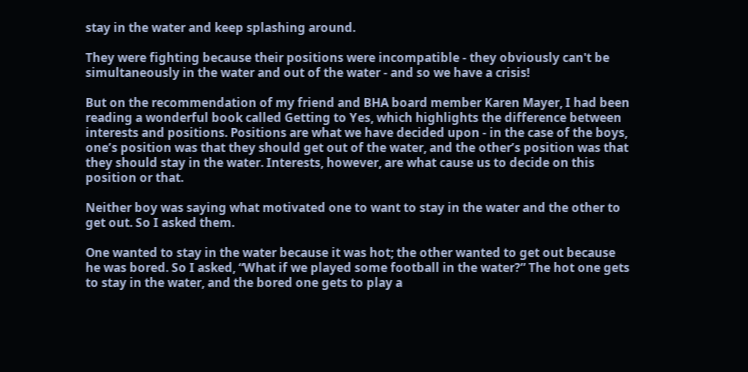stay in the water and keep splashing around.

They were fighting because their positions were incompatible - they obviously can't be simultaneously in the water and out of the water - and so we have a crisis!

But on the recommendation of my friend and BHA board member Karen Mayer, I had been reading a wonderful book called Getting to Yes, which highlights the difference between interests and positions. Positions are what we have decided upon - in the case of the boys, one’s position was that they should get out of the water, and the other’s position was that they should stay in the water. Interests, however, are what cause us to decide on this position or that.

Neither boy was saying what motivated one to want to stay in the water and the other to get out. So I asked them.

One wanted to stay in the water because it was hot; the other wanted to get out because he was bored. So I asked, “What if we played some football in the water?” The hot one gets to stay in the water, and the bored one gets to play a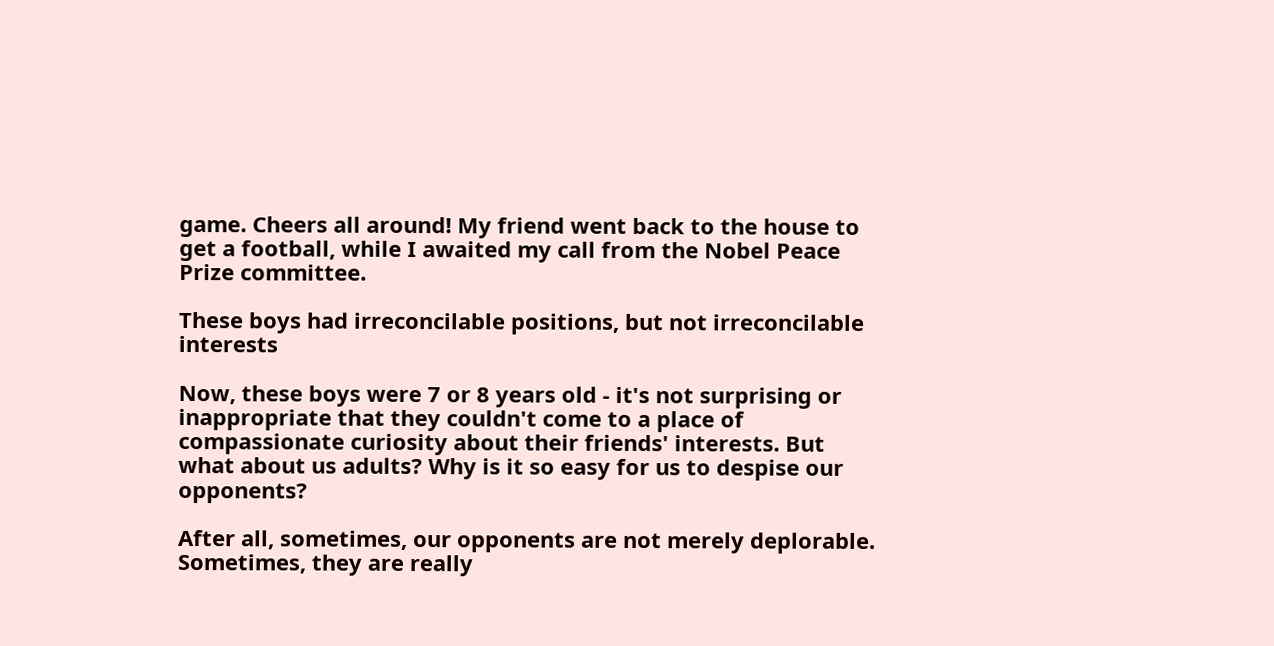game. Cheers all around! My friend went back to the house to get a football, while I awaited my call from the Nobel Peace Prize committee.

These boys had irreconcilable positions, but not irreconcilable interests

Now, these boys were 7 or 8 years old - it's not surprising or inappropriate that they couldn't come to a place of compassionate curiosity about their friends' interests. But what about us adults? Why is it so easy for us to despise our opponents?

After all, sometimes, our opponents are not merely deplorable. Sometimes, they are really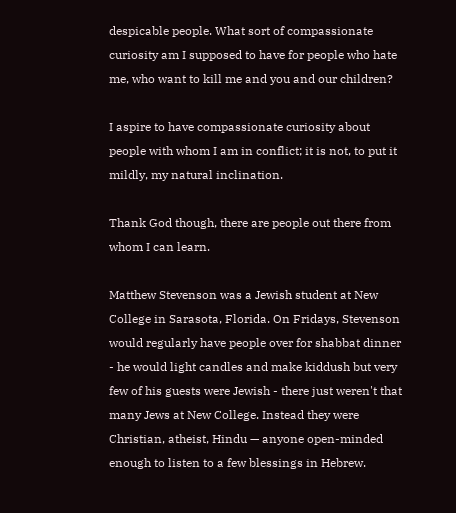despicable people. What sort of compassionate curiosity am I supposed to have for people who hate me, who want to kill me and you and our children?

I aspire to have compassionate curiosity about people with whom I am in conflict; it is not, to put it mildly, my natural inclination.

Thank God though, there are people out there from whom I can learn.

Matthew Stevenson was a Jewish student at New College in Sarasota, Florida. On Fridays, Stevenson would regularly have people over for shabbat dinner - he would light candles and make kiddush but very few of his guests were Jewish - there just weren't that many Jews at New College. Instead they were Christian, atheist, Hindu — anyone open-minded enough to listen to a few blessings in Hebrew.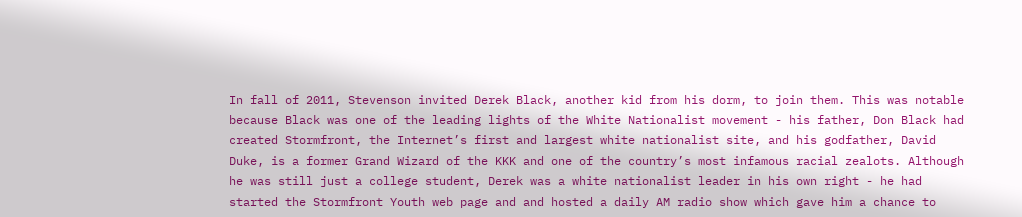In fall of 2011, Stevenson invited Derek Black, another kid from his dorm, to join them. This was notable because Black was one of the leading lights of the White Nationalist movement - his father, Don Black had created Stormfront, the Internet’s first and largest white nationalist site, and his godfather, David Duke, is a former Grand Wizard of the KKK and one of the country’s most infamous racial zealots. Although he was still just a college student, Derek was a white nationalist leader in his own right - he had started the Stormfront Youth web page and and hosted a daily AM radio show which gave him a chance to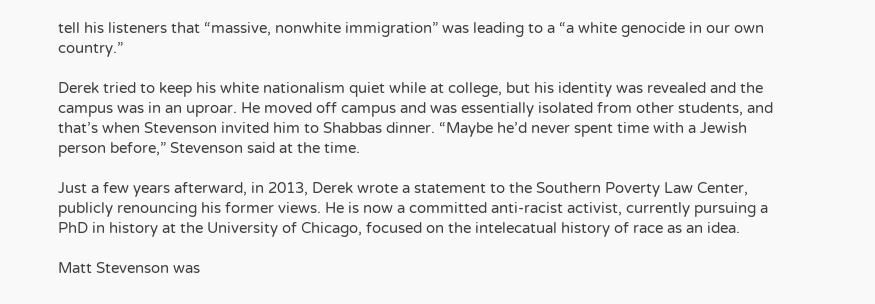tell his listeners that “massive, nonwhite immigration” was leading to a “a white genocide in our own country.”

Derek tried to keep his white nationalism quiet while at college, but his identity was revealed and the campus was in an uproar. He moved off campus and was essentially isolated from other students, and that’s when Stevenson invited him to Shabbas dinner. “Maybe he’d never spent time with a Jewish person before,” Stevenson said at the time.

Just a few years afterward, in 2013, Derek wrote a statement to the Southern Poverty Law Center, publicly renouncing his former views. He is now a committed anti-racist activist, currently pursuing a PhD in history at the University of Chicago, focused on the intelecatual history of race as an idea.

Matt Stevenson was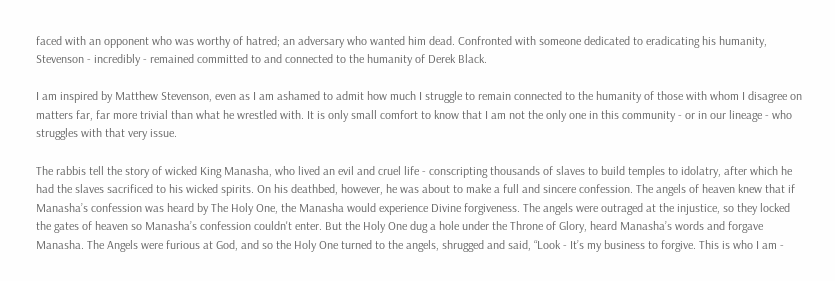faced with an opponent who was worthy of hatred; an adversary who wanted him dead. Confronted with someone dedicated to eradicating his humanity, Stevenson - incredibly - remained committed to and connected to the humanity of Derek Black.

I am inspired by Matthew Stevenson, even as I am ashamed to admit how much I struggle to remain connected to the humanity of those with whom I disagree on matters far, far more trivial than what he wrestled with. It is only small comfort to know that I am not the only one in this community - or in our lineage - who struggles with that very issue.

The rabbis tell the story of wicked King Manasha, who lived an evil and cruel life - conscripting thousands of slaves to build temples to idolatry, after which he had the slaves sacrificed to his wicked spirits. On his deathbed, however, he was about to make a full and sincere confession. The angels of heaven knew that if Manasha’s confession was heard by The Holy One, the Manasha would experience Divine forgiveness. The angels were outraged at the injustice, so they locked the gates of heaven so Manasha’s confession couldn't enter. But the Holy One dug a hole under the Throne of Glory, heard Manasha’s words and forgave Manasha. The Angels were furious at God, and so the Holy One turned to the angels, shrugged and said, “Look - It’s my business to forgive. This is who I am -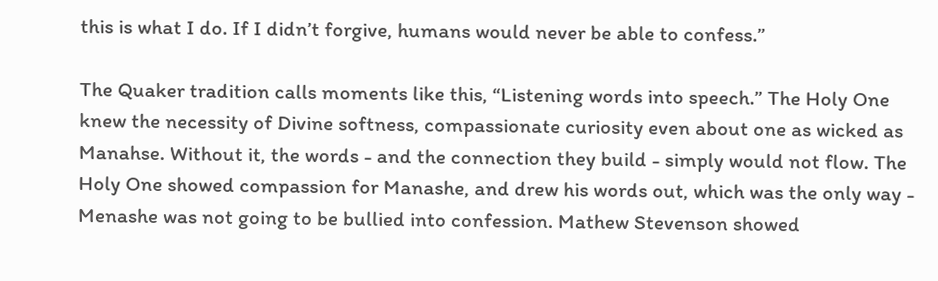this is what I do. If I didn’t forgive, humans would never be able to confess.”

The Quaker tradition calls moments like this, “Listening words into speech.” The Holy One knew the necessity of Divine softness, compassionate curiosity even about one as wicked as Manahse. Without it, the words - and the connection they build - simply would not flow. The Holy One showed compassion for Manashe, and drew his words out, which was the only way - Menashe was not going to be bullied into confession. Mathew Stevenson showed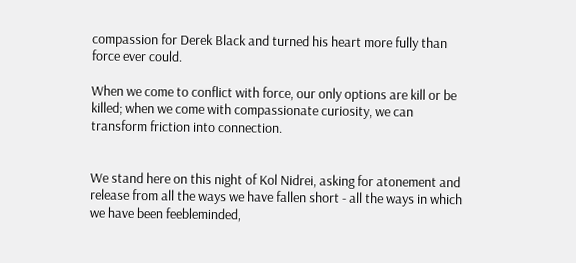compassion for Derek Black and turned his heart more fully than force ever could.

When we come to conflict with force, our only options are kill or be killed; when we come with compassionate curiosity, we can transform friction into connection.


We stand here on this night of Kol Nidrei, asking for atonement and release from all the ways we have fallen short - all the ways in which we have been feebleminded,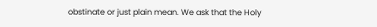obstinate or just plain mean. We ask that the Holy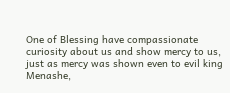One of Blessing have compassionate curiosity about us and show mercy to us, just as mercy was shown even to evil king Menashe,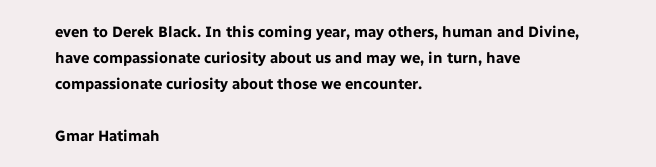even to Derek Black. In this coming year, may others, human and Divine, have compassionate curiosity about us and may we, in turn, have compassionate curiosity about those we encounter.

Gmar Hatimah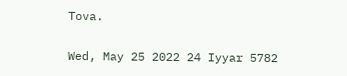Tova.

Wed, May 25 2022 24 Iyyar 5782